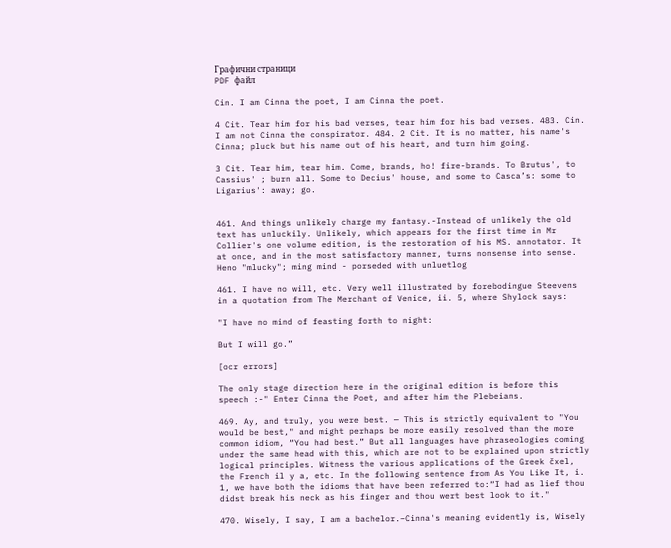Графични страници
PDF файл

Cin. I am Cinna the poet, I am Cinna the poet.

4 Cit. Tear him for his bad verses, tear him for his bad verses. 483. Cin. I am not Cinna the conspirator. 484. 2 Cit. It is no matter, his name's Cinna; pluck but his name out of his heart, and turn him going.

3 Cit. Tear him, tear him. Come, brands, ho! fire-brands. To Brutus', to Cassius' ; burn all. Some to Decius' house, and some to Casca’s: some to Ligarius': away; go.


461. And things unlikely charge my fantasy.-Instead of unlikely the old text has unluckily. Unlikely, which appears for the first time in Mr Collier's one volume edition, is the restoration of his MS. annotator. It at once, and in the most satisfactory manner, turns nonsense into sense. Heno "mlucky"; ming mind - porseded with unluetlog

461. I have no will, etc. Very well illustrated by forebodingue Steevens in a quotation from The Merchant of Venice, ii. 5, where Shylock says:

"I have no mind of feasting forth to night:

But I will go.”

[ocr errors]

The only stage direction here in the original edition is before this speech :-" Enter Cinna the Poet, and after him the Plebeians.

469. Ay, and truly, you were best. — This is strictly equivalent to "You would be best," and might perhaps be more easily resolved than the more common idiom, “You had best.” But all languages have phraseologies coming under the same head with this, which are not to be explained upon strictly logical principles. Witness the various applications of the Greek čxel, the French il y a, etc. In the following sentence from As You Like It, i. 1, we have both the idioms that have been referred to:“I had as lief thou didst break his neck as his finger and thou wert best look to it."

470. Wisely, I say, I am a bachelor.–Cinna's meaning evidently is, Wisely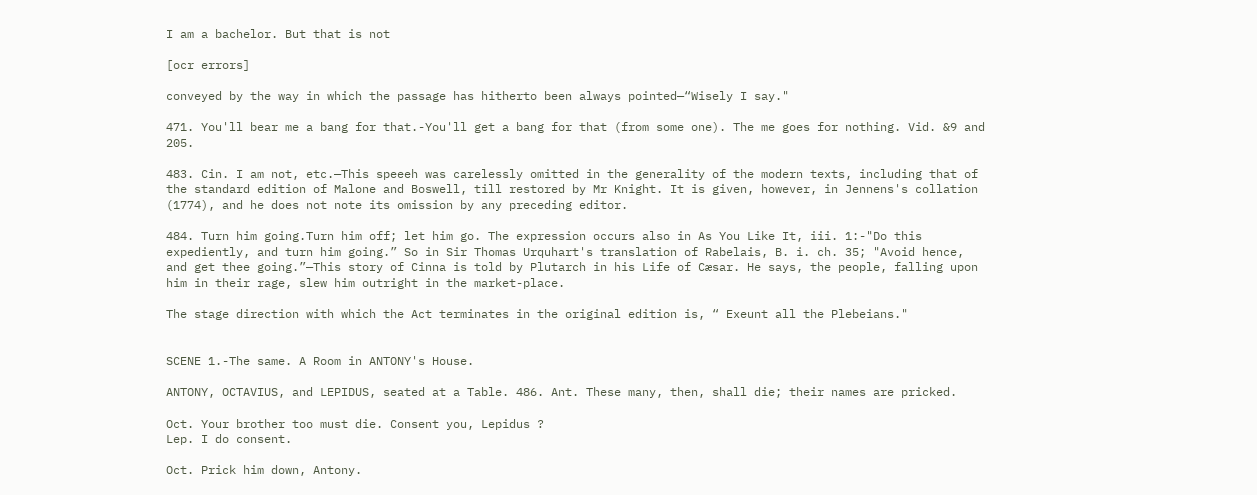I am a bachelor. But that is not

[ocr errors]

conveyed by the way in which the passage has hitherto been always pointed—“Wisely I say."

471. You'll bear me a bang for that.-You'll get a bang for that (from some one). The me goes for nothing. Vid. &9 and 205.

483. Cin. I am not, etc.—This speeeh was carelessly omitted in the generality of the modern texts, including that of the standard edition of Malone and Boswell, till restored by Mr Knight. It is given, however, in Jennens's collation (1774), and he does not note its omission by any preceding editor.

484. Turn him going.Turn him off; let him go. The expression occurs also in As You Like It, iii. 1:-"Do this expediently, and turn him going.” So in Sir Thomas Urquhart's translation of Rabelais, B. i. ch. 35; "Avoid hence, and get thee going.”—This story of Cinna is told by Plutarch in his Life of Cæsar. He says, the people, falling upon him in their rage, slew him outright in the market-place.

The stage direction with which the Act terminates in the original edition is, “ Exeunt all the Plebeians."


SCENE 1.-The same. A Room in ANTONY's House.

ANTONY, OCTAVIUS, and LEPIDUS, seated at a Table. 486. Ant. These many, then, shall die; their names are pricked.

Oct. Your brother too must die. Consent you, Lepidus ?
Lep. I do consent.

Oct. Prick him down, Antony.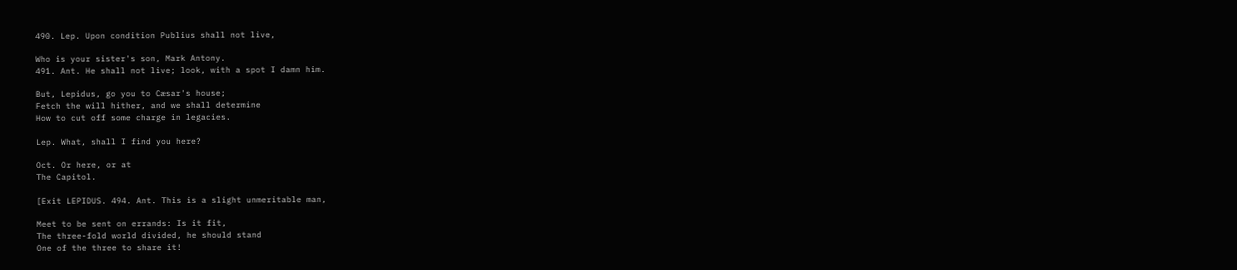490. Lep. Upon condition Publius shall not live,

Who is your sister's son, Mark Antony.
491. Ant. He shall not live; look, with a spot I damn him.

But, Lepidus, go you to Cæsar's house;
Fetch the will hither, and we shall determine
How to cut off some charge in legacies.

Lep. What, shall I find you here?

Oct. Or here, or at
The Capitol.

[Exit LEPIDUS. 494. Ant. This is a slight unmeritable man,

Meet to be sent on errands: Is it fit,
The three-fold world divided, he should stand
One of the three to share it!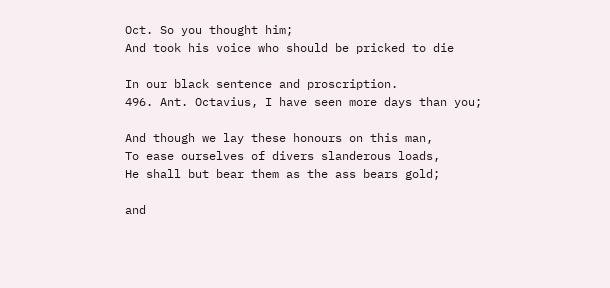Oct. So you thought him;
And took his voice who should be pricked to die

In our black sentence and proscription.
496. Ant. Octavius, I have seen more days than you;

And though we lay these honours on this man,
To ease ourselves of divers slanderous loads,
He shall but bear them as the ass bears gold;

and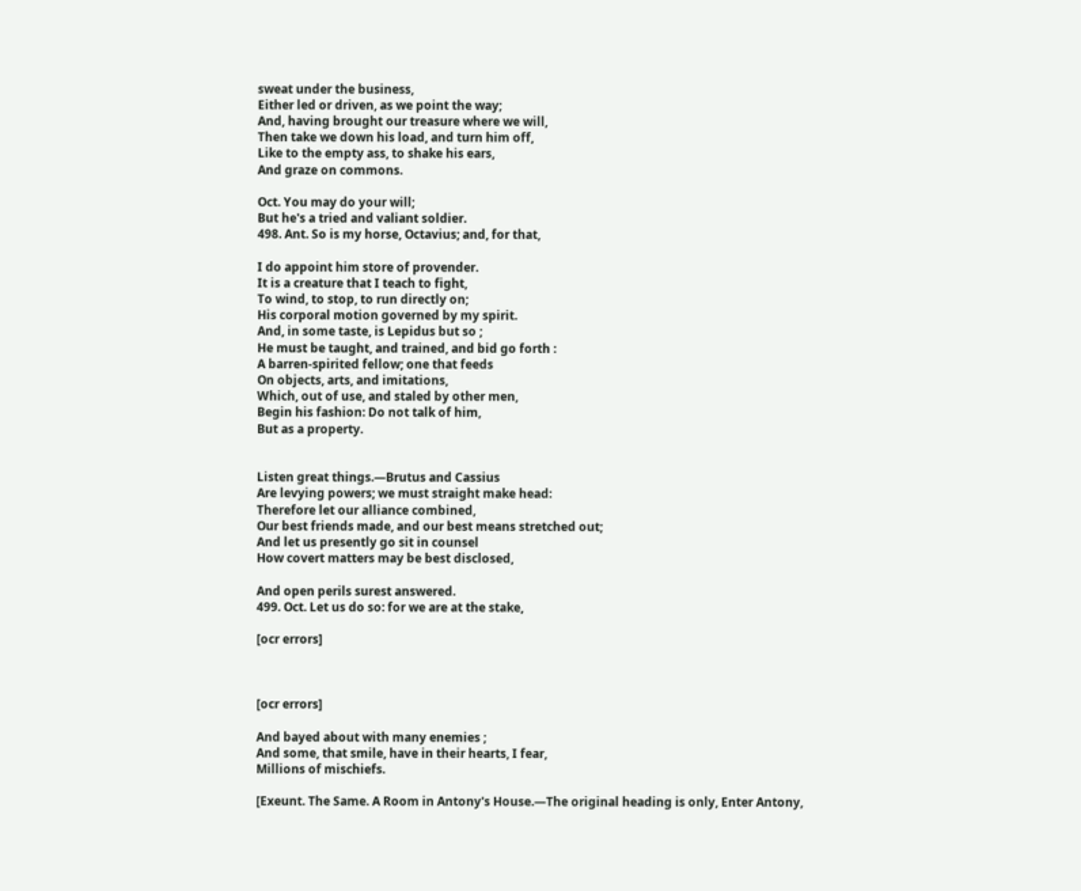sweat under the business,
Either led or driven, as we point the way;
And, having brought our treasure where we will,
Then take we down his load, and turn him off,
Like to the empty ass, to shake his ears,
And graze on commons.

Oct. You may do your will;
But he's a tried and valiant soldier.
498. Ant. So is my horse, Octavius; and, for that,

I do appoint him store of provender.
It is a creature that I teach to fight,
To wind, to stop, to run directly on;
His corporal motion governed by my spirit.
And, in some taste, is Lepidus but so ;
He must be taught, and trained, and bid go forth :
A barren-spirited fellow; one that feeds
On objects, arts, and imitations,
Which, out of use, and staled by other men,
Begin his fashion: Do not talk of him,
But as a property.


Listen great things.—Brutus and Cassius
Are levying powers; we must straight make head:
Therefore let our alliance combined,
Our best friends made, and our best means stretched out;
And let us presently go sit in counsel
How covert matters may be best disclosed,

And open perils surest answered.
499. Oct. Let us do so: for we are at the stake,

[ocr errors]



[ocr errors]

And bayed about with many enemies ;
And some, that smile, have in their hearts, I fear,
Millions of mischiefs.

[Exeunt. The Same. A Room in Antony's House.—The original heading is only, Enter Antony,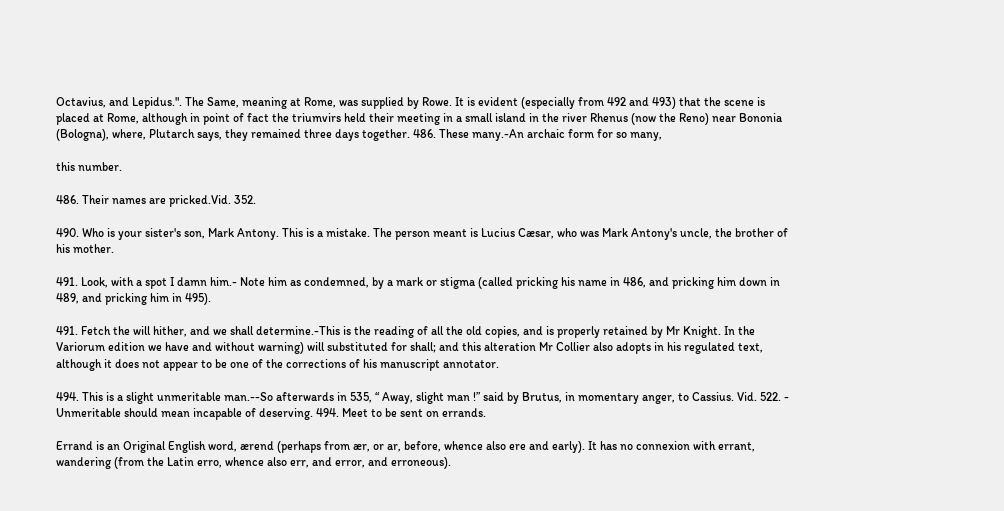Octavius, and Lepidus.". The Same, meaning at Rome, was supplied by Rowe. It is evident (especially from 492 and 493) that the scene is placed at Rome, although in point of fact the triumvirs held their meeting in a small island in the river Rhenus (now the Reno) near Bononia (Bologna), where, Plutarch says, they remained three days together. 486. These many.-An archaic form for so many,

this number.

486. Their names are pricked.Vid. 352.

490. Who is your sister's son, Mark Antony. This is a mistake. The person meant is Lucius Cæsar, who was Mark Antony's uncle, the brother of his mother.

491. Look, with a spot I damn him.- Note him as condemned, by a mark or stigma (called pricking his name in 486, and pricking him down in 489, and pricking him in 495).

491. Fetch the will hither, and we shall determine.-This is the reading of all the old copies, and is properly retained by Mr Knight. In the Variorum edition we have and without warning) will substituted for shall; and this alteration Mr Collier also adopts in his regulated text, although it does not appear to be one of the corrections of his manuscript annotator.

494. This is a slight unmeritable man.--So afterwards in 535, “ Away, slight man !” said by Brutus, in momentary anger, to Cassius. Vid. 522. - Unmeritable should mean incapable of deserving. 494. Meet to be sent on errands.

Errand is an Original English word, ærend (perhaps from ær, or ar, before, whence also ere and early). It has no connexion with errant, wandering (from the Latin erro, whence also err, and error, and erroneous).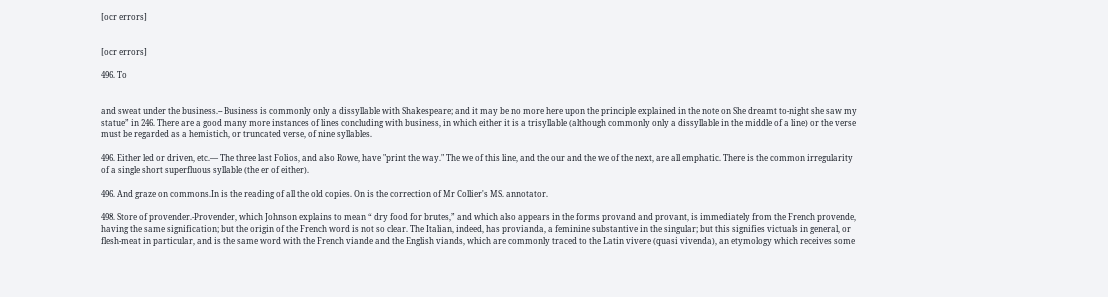[ocr errors]


[ocr errors]

496. To


and sweat under the business.-- Business is commonly only a dissyllable with Shakespeare; and it may be no more here upon the principle explained in the note on She dreamt to-night she saw my statue” in 246. There are a good many more instances of lines concluding with business, in which either it is a trisyllable (although commonly only a dissyllable in the middle of a line) or the verse must be regarded as a hemistich, or truncated verse, of nine syllables.

496. Either led or driven, etc.— The three last Folios, and also Rowe, have "print the way." The we of this line, and the our and the we of the next, are all emphatic. There is the common irregularity of a single short superfluous syllable (the er of either).

496. And graze on commons.In is the reading of all the old copies. On is the correction of Mr Collier's MS. annotator.

498. Store of provender.-Provender, which Johnson explains to mean “ dry food for brutes,” and which also appears in the forms provand and provant, is immediately from the French provende, having the same signification; but the origin of the French word is not so clear. The Italian, indeed, has provianda, a feminine substantive in the singular; but this signifies victuals in general, or flesh-meat in particular, and is the same word with the French viande and the English viands, which are commonly traced to the Latin vivere (quasi vivenda), an etymology which receives some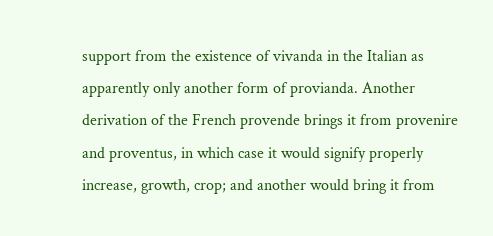support from the existence of vivanda in the Italian as apparently only another form of provianda. Another derivation of the French provende brings it from provenire and proventus, in which case it would signify properly increase, growth, crop; and another would bring it from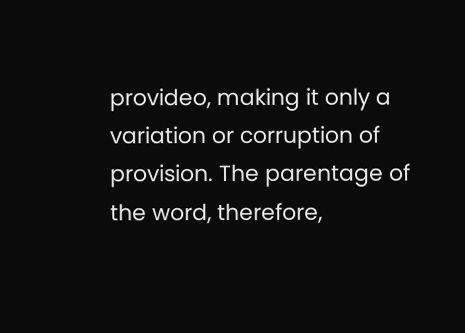provideo, making it only a variation or corruption of provision. The parentage of the word, therefore,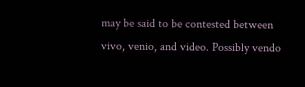may be said to be contested between vivo, venio, and video. Possibly vendo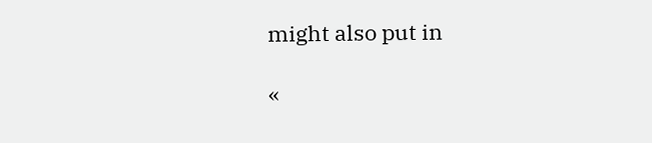might also put in

«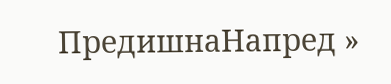ПредишнаНапред »